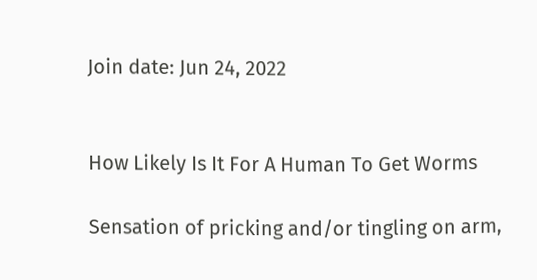Join date: Jun 24, 2022


How Likely Is It For A Human To Get Worms

Sensation of pricking and/or tingling on arm,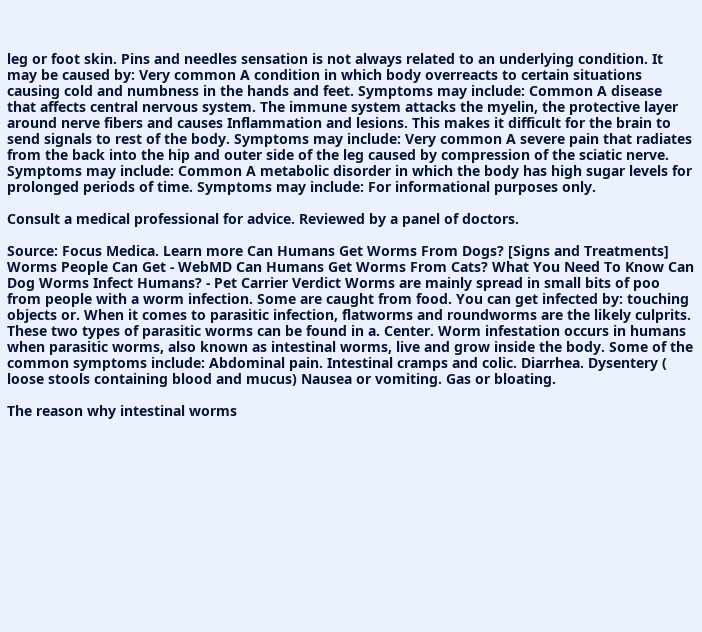leg or foot skin. Pins and needles sensation is not always related to an underlying condition. It may be caused by: Very common A condition in which body overreacts to certain situations causing cold and numbness in the hands and feet. Symptoms may include: Common A disease that affects central nervous system. The immune system attacks the myelin, the protective layer around nerve fibers and causes Inflammation and lesions. This makes it difficult for the brain to send signals to rest of the body. Symptoms may include: Very common A severe pain that radiates from the back into the hip and outer side of the leg caused by compression of the sciatic nerve. Symptoms may include: Common A metabolic disorder in which the body has high sugar levels for prolonged periods of time. Symptoms may include: For informational purposes only.

Consult a medical professional for advice. Reviewed by a panel of doctors.

Source: Focus Medica. Learn more Can Humans Get Worms From Dogs? [Signs and Treatments] Worms People Can Get - WebMD Can Humans Get Worms From Cats? What You Need To Know Can Dog Worms Infect Humans? - Pet Carrier Verdict Worms are mainly spread in small bits of poo from people with a worm infection. Some are caught from food. You can get infected by: touching objects or. When it comes to parasitic infection, flatworms and roundworms are the likely culprits. These two types of parasitic worms can be found in a. Center. Worm infestation occurs in humans when parasitic worms, also known as intestinal worms, live and grow inside the body. Some of the common symptoms include: Abdominal pain. Intestinal cramps and colic. Diarrhea. Dysentery ( loose stools containing blood and mucus) Nausea or vomiting. Gas or bloating.

The reason why intestinal worms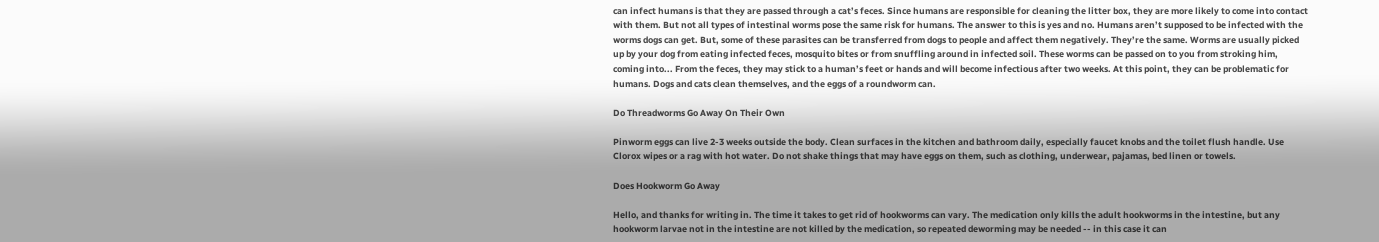can infect humans is that they are passed through a cat’s feces. Since humans are responsible for cleaning the litter box, they are more likely to come into contact with them. But not all types of intestinal worms pose the same risk for humans. The answer to this is yes and no. Humans aren’t supposed to be infected with the worms dogs can get. But, some of these parasites can be transferred from dogs to people and affect them negatively. They’re the same. Worms are usually picked up by your dog from eating infected feces, mosquito bites or from snuffling around in infected soil. These worms can be passed on to you from stroking him, coming into... From the feces, they may stick to a human’s feet or hands and will become infectious after two weeks. At this point, they can be problematic for humans. Dogs and cats clean themselves, and the eggs of a roundworm can.

Do Threadworms Go Away On Their Own

Pinworm eggs can live 2-3 weeks outside the body. Clean surfaces in the kitchen and bathroom daily, especially faucet knobs and the toilet flush handle. Use Clorox wipes or a rag with hot water. Do not shake things that may have eggs on them, such as clothing, underwear, pajamas, bed linen or towels.

Does Hookworm Go Away

Hello, and thanks for writing in. The time it takes to get rid of hookworms can vary. The medication only kills the adult hookworms in the intestine, but any hookworm larvae not in the intestine are not killed by the medication, so repeated deworming may be needed -- in this case it can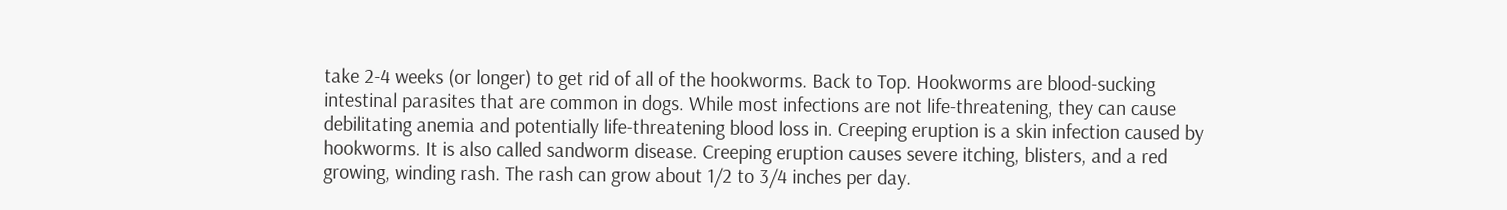take 2-4 weeks (or longer) to get rid of all of the hookworms. Back to Top. Hookworms are blood-sucking intestinal parasites that are common in dogs. While most infections are not life-threatening, they can cause debilitating anemia and potentially life-threatening blood loss in. Creeping eruption is a skin infection caused by hookworms. It is also called sandworm disease. Creeping eruption causes severe itching, blisters, and a red growing, winding rash. The rash can grow about 1/2 to 3/4 inches per day.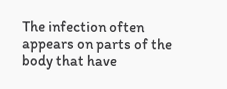The infection often appears on parts of the body that have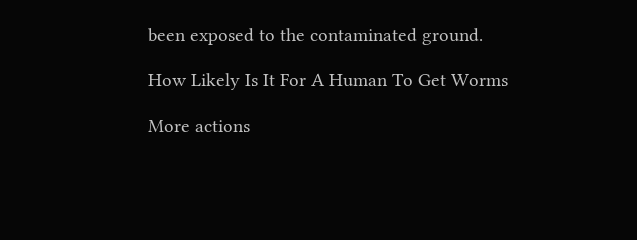been exposed to the contaminated ground.

How Likely Is It For A Human To Get Worms

More actions